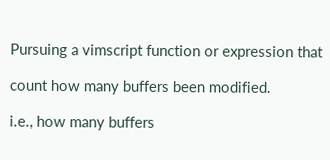Pursuing a vimscript function or expression that

count how many buffers been modified.

i.e., how many buffers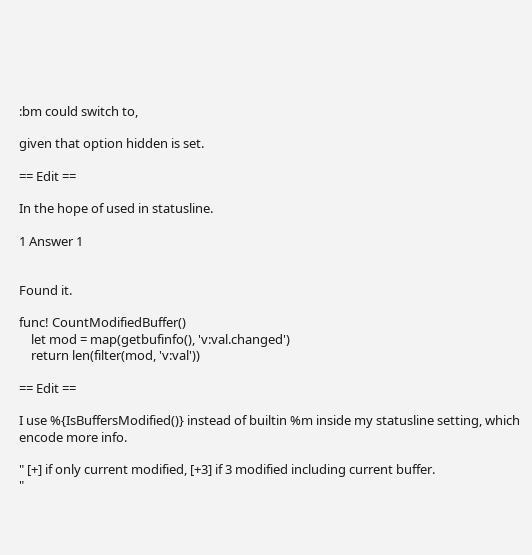:bm could switch to,

given that option hidden is set.

== Edit ==

In the hope of used in statusline.

1 Answer 1


Found it.

func! CountModifiedBuffer()
    let mod = map(getbufinfo(), 'v:val.changed')
    return len(filter(mod, 'v:val'))

== Edit ==

I use %{IsBuffersModified()} instead of builtin %m inside my statusline setting, which encode more info.

" [+] if only current modified, [+3] if 3 modified including current buffer.
"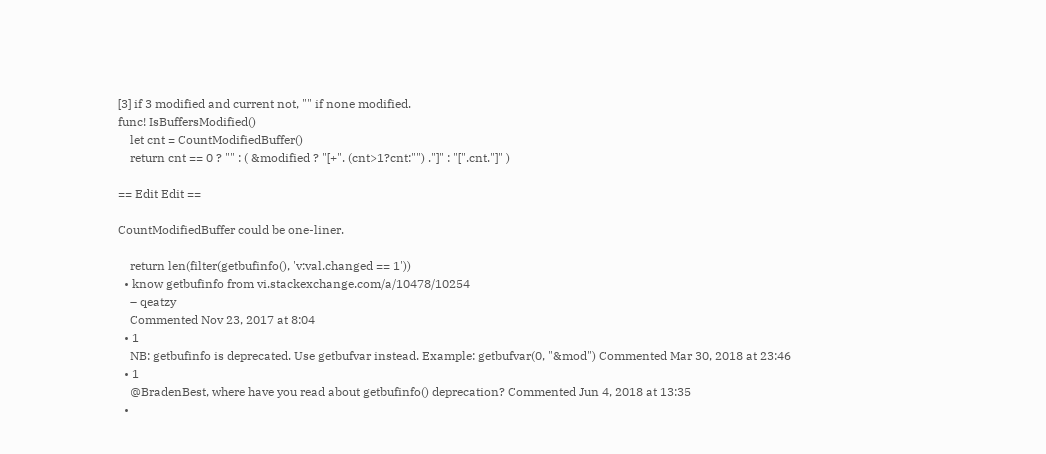[3] if 3 modified and current not, "" if none modified.
func! IsBuffersModified()
    let cnt = CountModifiedBuffer()
    return cnt == 0 ? "" : ( &modified ? "[+". (cnt>1?cnt:"") ."]" : "[".cnt."]" )

== Edit Edit ==

CountModifiedBuffer could be one-liner.

    return len(filter(getbufinfo(), 'v:val.changed == 1'))
  • know getbufinfo from vi.stackexchange.com/a/10478/10254
    – qeatzy
    Commented Nov 23, 2017 at 8:04
  • 1
    NB: getbufinfo is deprecated. Use getbufvar instead. Example: getbufvar(0, "&mod") Commented Mar 30, 2018 at 23:46
  • 1
    @BradenBest, where have you read about getbufinfo() deprecation? Commented Jun 4, 2018 at 13:35
  •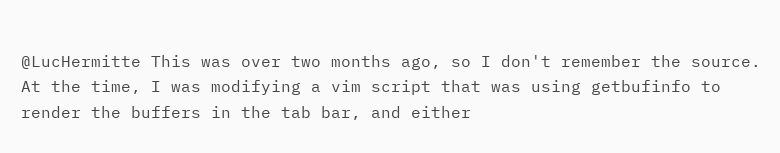@LucHermitte This was over two months ago, so I don't remember the source. At the time, I was modifying a vim script that was using getbufinfo to render the buffers in the tab bar, and either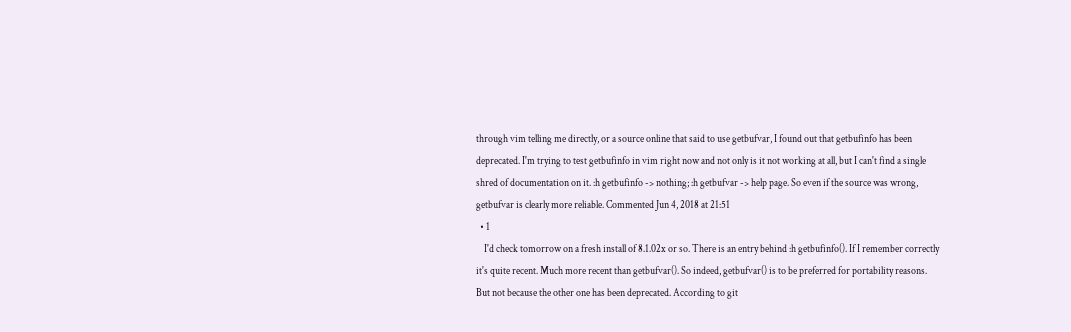through vim telling me directly, or a source online that said to use getbufvar, I found out that getbufinfo has been deprecated. I'm trying to test getbufinfo in vim right now and not only is it not working at all, but I can't find a single shred of documentation on it. :h getbufinfo -> nothing; :h getbufvar -> help page. So even if the source was wrong, getbufvar is clearly more reliable. Commented Jun 4, 2018 at 21:51
  • 1
    I'd check tomorrow on a fresh install of 8.1.02x or so. There is an entry behind :h getbufinfo(). If I remember correctly it's quite recent. Much more recent than getbufvar(). So indeed, getbufvar() is to be preferred for portability reasons. But not because the other one has been deprecated. According to git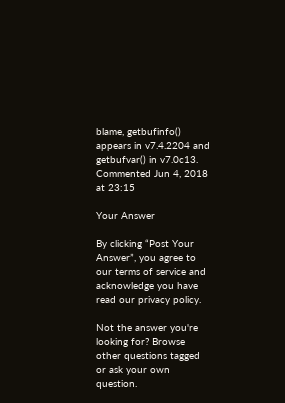blame, getbufinfo() appears in v7.4.2204 and getbufvar() in v7.0c13. Commented Jun 4, 2018 at 23:15

Your Answer

By clicking “Post Your Answer”, you agree to our terms of service and acknowledge you have read our privacy policy.

Not the answer you're looking for? Browse other questions tagged or ask your own question.